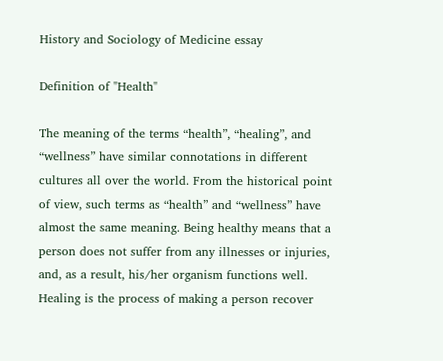History and Sociology of Medicine essay

Definition of "Health"

The meaning of the terms “health”, “healing”, and “wellness” have similar connotations in different cultures all over the world. From the historical point of view, such terms as “health” and “wellness” have almost the same meaning. Being healthy means that a person does not suffer from any illnesses or injuries, and, as a result, his/her organism functions well. Healing is the process of making a person recover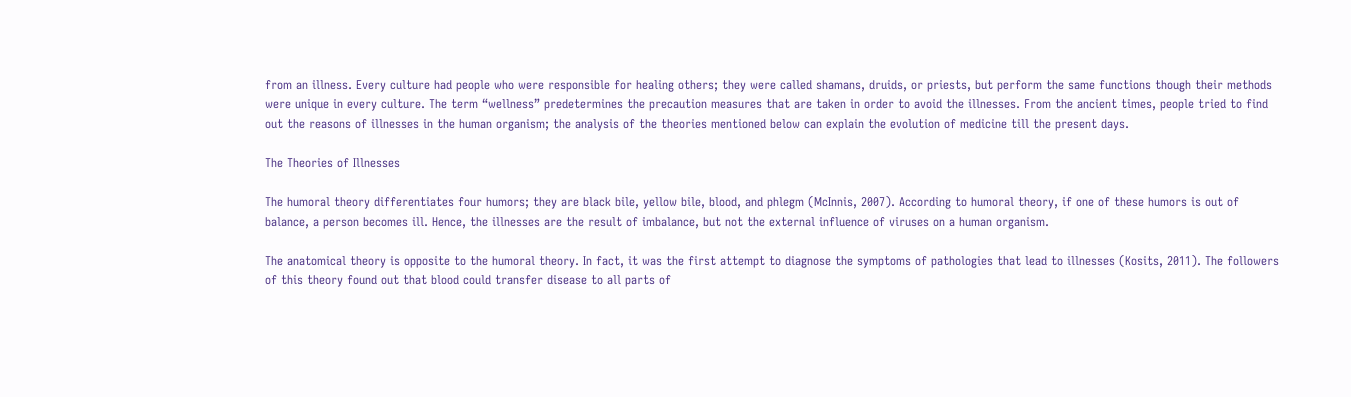from an illness. Every culture had people who were responsible for healing others; they were called shamans, druids, or priests, but perform the same functions though their methods were unique in every culture. The term “wellness” predetermines the precaution measures that are taken in order to avoid the illnesses. From the ancient times, people tried to find out the reasons of illnesses in the human organism; the analysis of the theories mentioned below can explain the evolution of medicine till the present days.

The Theories of Illnesses

The humoral theory differentiates four humors; they are black bile, yellow bile, blood, and phlegm (McInnis, 2007). According to humoral theory, if one of these humors is out of balance, a person becomes ill. Hence, the illnesses are the result of imbalance, but not the external influence of viruses on a human organism.

The anatomical theory is opposite to the humoral theory. In fact, it was the first attempt to diagnose the symptoms of pathologies that lead to illnesses (Kosits, 2011). The followers of this theory found out that blood could transfer disease to all parts of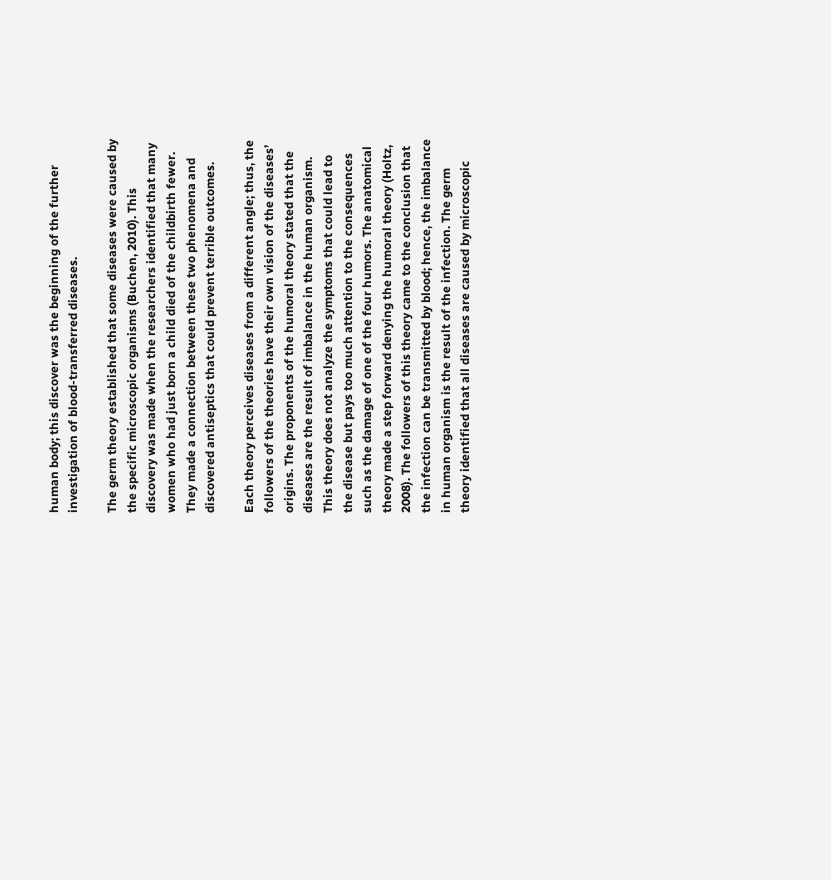human body; this discover was the beginning of the further investigation of blood-transferred diseases.

The germ theory established that some diseases were caused by the specific microscopic organisms (Buchen, 2010). This discovery was made when the researchers identified that many women who had just born a child died of the childbirth fewer. They made a connection between these two phenomena and discovered antiseptics that could prevent terrible outcomes.

Each theory perceives diseases from a different angle; thus, the followers of the theories have their own vision of the diseases’ origins. The proponents of the humoral theory stated that the diseases are the result of imbalance in the human organism. This theory does not analyze the symptoms that could lead to the disease but pays too much attention to the consequences such as the damage of one of the four humors. The anatomical theory made a step forward denying the humoral theory (Holtz, 2008). The followers of this theory came to the conclusion that the infection can be transmitted by blood; hence, the imbalance in human organism is the result of the infection. The germ theory identified that all diseases are caused by microscopic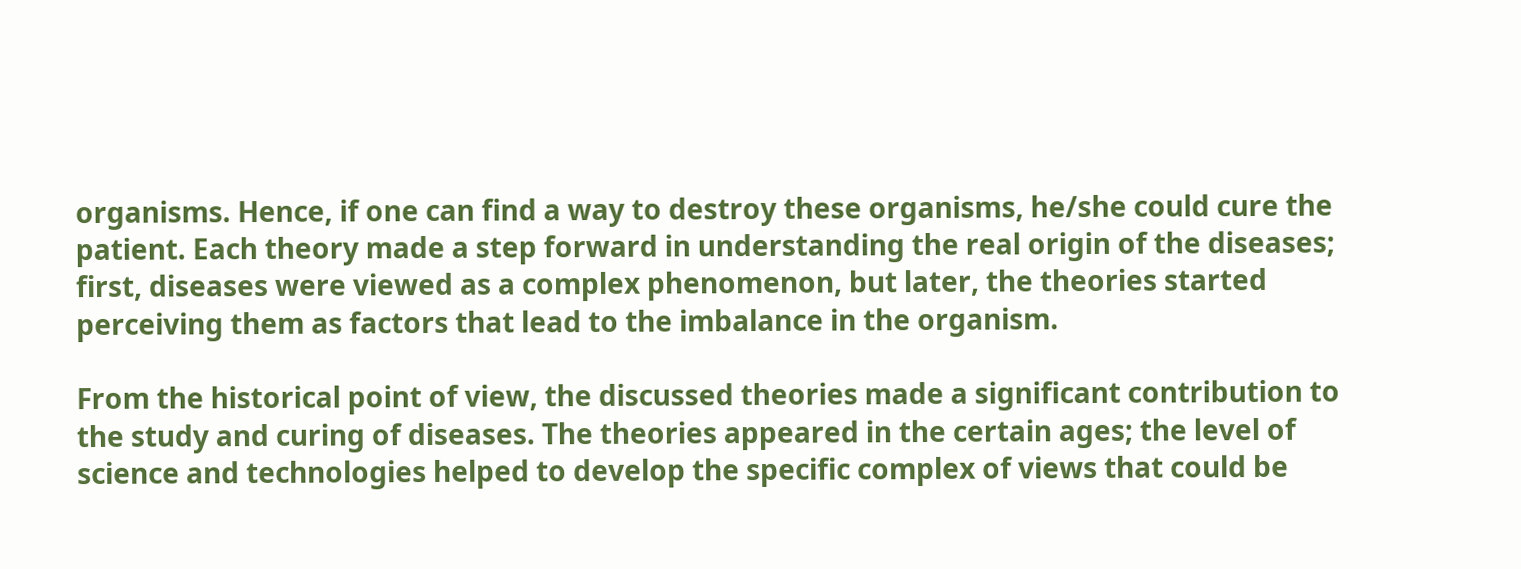organisms. Hence, if one can find a way to destroy these organisms, he/she could cure the patient. Each theory made a step forward in understanding the real origin of the diseases; first, diseases were viewed as a complex phenomenon, but later, the theories started perceiving them as factors that lead to the imbalance in the organism.

From the historical point of view, the discussed theories made a significant contribution to the study and curing of diseases. The theories appeared in the certain ages; the level of science and technologies helped to develop the specific complex of views that could be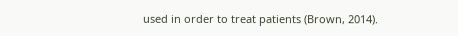used in order to treat patients (Brown, 2014).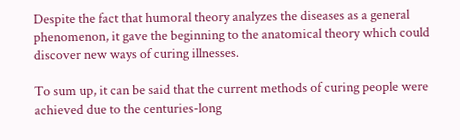Despite the fact that humoral theory analyzes the diseases as a general phenomenon, it gave the beginning to the anatomical theory which could discover new ways of curing illnesses.

To sum up, it can be said that the current methods of curing people were achieved due to the centuries-long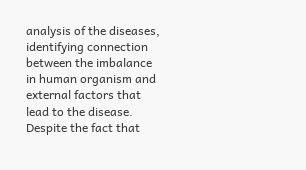analysis of the diseases, identifying connection between the imbalance in human organism and external factors that lead to the disease. Despite the fact that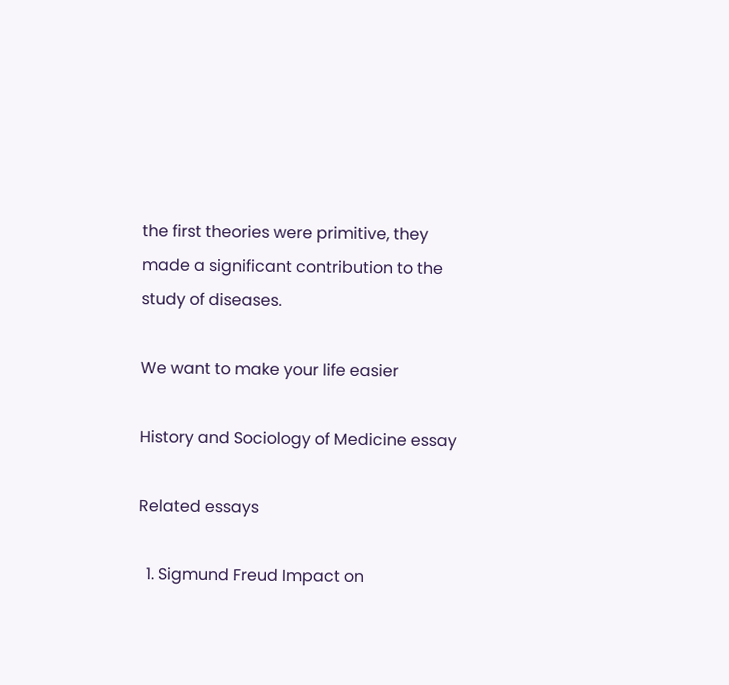the first theories were primitive, they made a significant contribution to the study of diseases.

We want to make your life easier

History and Sociology of Medicine essay

Related essays

  1. Sigmund Freud Impact on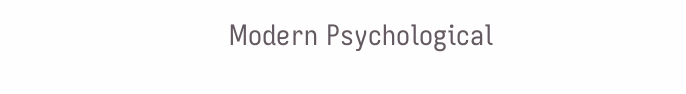Modern Psychological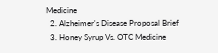Medicine
  2. Alzheimer's Disease Proposal Brief
  3. Honey Syrup Vs. OTC Medicine